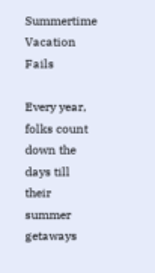Summertime Vacation Fails

Every year, folks count down the days till their summer getaways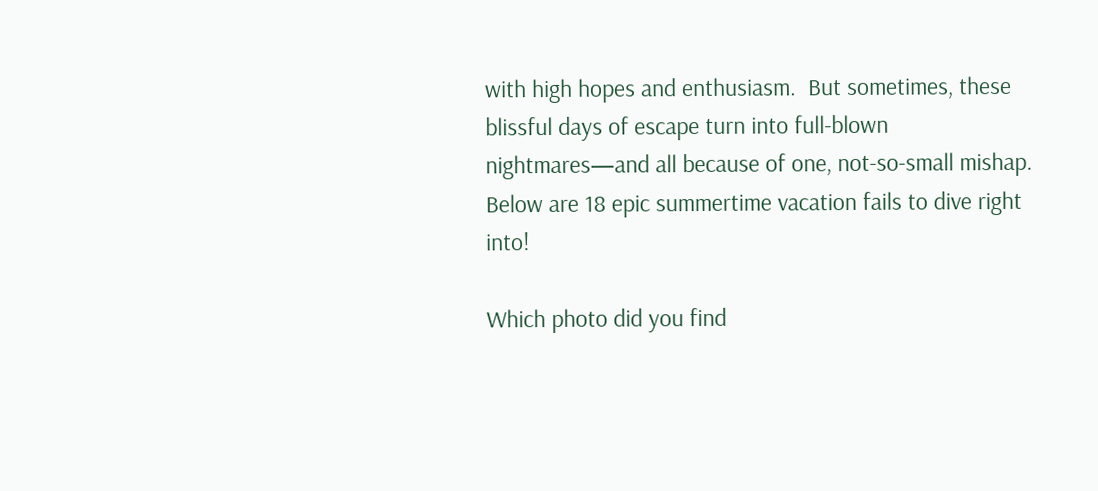with high hopes and enthusiasm.  But sometimes, these blissful days of escape turn into full-blown nightmares—and all because of one, not-so-small mishap.  Below are 18 epic summertime vacation fails to dive right into!

Which photo did you find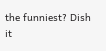the funniest? Dish it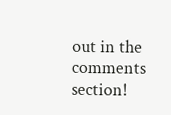out in the comments section!